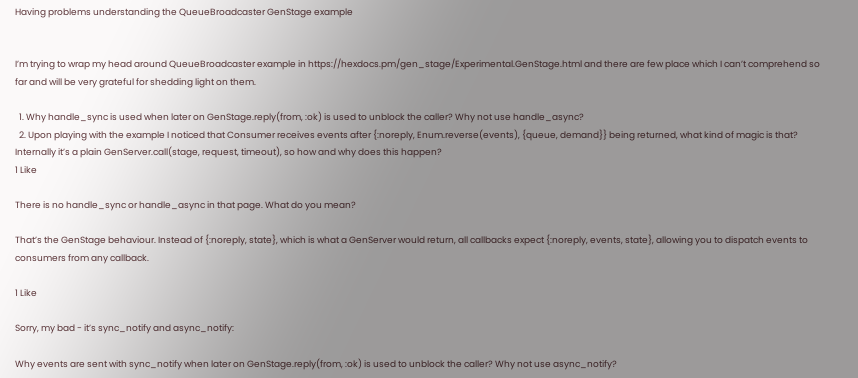Having problems understanding the QueueBroadcaster GenStage example


I’m trying to wrap my head around QueueBroadcaster example in https://hexdocs.pm/gen_stage/Experimental.GenStage.html and there are few place which I can’t comprehend so far and will be very grateful for shedding light on them.

  1. Why handle_sync is used when later on GenStage.reply(from, :ok) is used to unblock the caller? Why not use handle_async?
  2. Upon playing with the example I noticed that Consumer receives events after {:noreply, Enum.reverse(events), {queue, demand}} being returned, what kind of magic is that? Internally it’s a plain GenServer.call(stage, request, timeout), so how and why does this happen?
1 Like

There is no handle_sync or handle_async in that page. What do you mean?

That’s the GenStage behaviour. Instead of {:noreply, state}, which is what a GenServer would return, all callbacks expect {:noreply, events, state}, allowing you to dispatch events to consumers from any callback.

1 Like

Sorry, my bad - it’s sync_notify and async_notify:

Why events are sent with sync_notify when later on GenStage.reply(from, :ok) is used to unblock the caller? Why not use async_notify?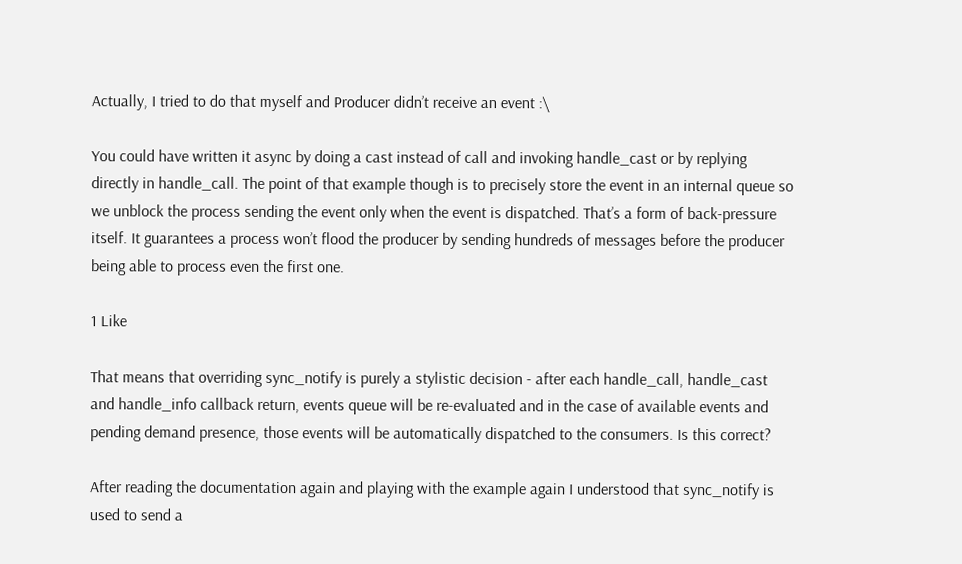Actually, I tried to do that myself and Producer didn’t receive an event :\

You could have written it async by doing a cast instead of call and invoking handle_cast or by replying directly in handle_call. The point of that example though is to precisely store the event in an internal queue so we unblock the process sending the event only when the event is dispatched. That’s a form of back-pressure itself. It guarantees a process won’t flood the producer by sending hundreds of messages before the producer being able to process even the first one.

1 Like

That means that overriding sync_notify is purely a stylistic decision - after each handle_call, handle_cast and handle_info callback return, events queue will be re-evaluated and in the case of available events and pending demand presence, those events will be automatically dispatched to the consumers. Is this correct?

After reading the documentation again and playing with the example again I understood that sync_notify is used to send a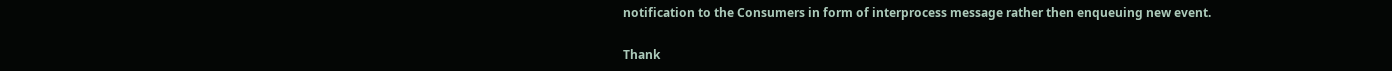notification to the Consumers in form of interprocess message rather then enqueuing new event.

Thank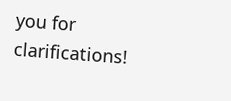you for clarifications!